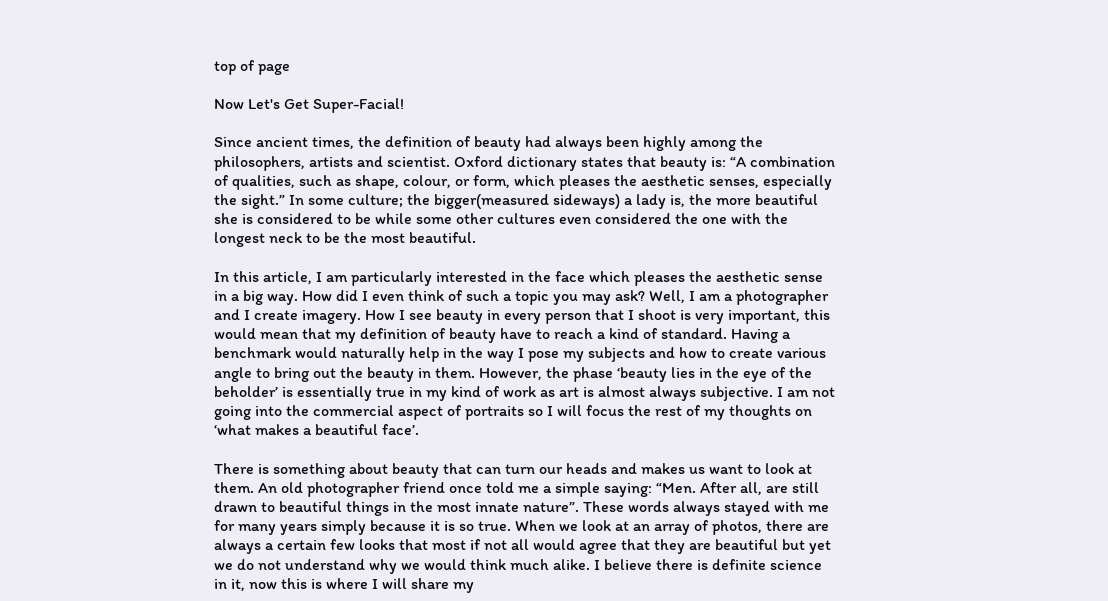top of page

Now Let's Get Super-Facial!

Since ancient times, the definition of beauty had always been highly among the philosophers, artists and scientist. Oxford dictionary states that beauty is: “A combination of qualities, such as shape, colour, or form, which pleases the aesthetic senses, especially the sight.” In some culture; the bigger(measured sideways) a lady is, the more beautiful she is considered to be while some other cultures even considered the one with the longest neck to be the most beautiful.

In this article, I am particularly interested in the face which pleases the aesthetic sense in a big way. How did I even think of such a topic you may ask? Well, I am a photographer and I create imagery. How I see beauty in every person that I shoot is very important, this would mean that my definition of beauty have to reach a kind of standard. Having a benchmark would naturally help in the way I pose my subjects and how to create various angle to bring out the beauty in them. However, the phase ‘beauty lies in the eye of the beholder’ is essentially true in my kind of work as art is almost always subjective. I am not going into the commercial aspect of portraits so I will focus the rest of my thoughts on ‘what makes a beautiful face’.

There is something about beauty that can turn our heads and makes us want to look at them. An old photographer friend once told me a simple saying: “Men. After all, are still drawn to beautiful things in the most innate nature”. These words always stayed with me for many years simply because it is so true. When we look at an array of photos, there are always a certain few looks that most if not all would agree that they are beautiful but yet we do not understand why we would think much alike. I believe there is definite science in it, now this is where I will share my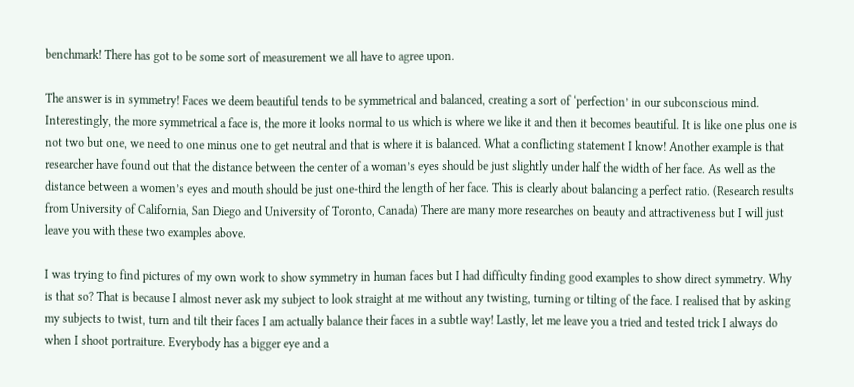benchmark! There has got to be some sort of measurement we all have to agree upon.

The answer is in symmetry! Faces we deem beautiful tends to be symmetrical and balanced, creating a sort of ‘perfection’ in our subconscious mind. Interestingly, the more symmetrical a face is, the more it looks normal to us which is where we like it and then it becomes beautiful. It is like one plus one is not two but one, we need to one minus one to get neutral and that is where it is balanced. What a conflicting statement I know! Another example is that researcher have found out that the distance between the center of a woman’s eyes should be just slightly under half the width of her face. As well as the distance between a women’s eyes and mouth should be just one-third the length of her face. This is clearly about balancing a perfect ratio. (Research results from University of California, San Diego and University of Toronto, Canada) There are many more researches on beauty and attractiveness but I will just leave you with these two examples above.

I was trying to find pictures of my own work to show symmetry in human faces but I had difficulty finding good examples to show direct symmetry. Why is that so? That is because I almost never ask my subject to look straight at me without any twisting, turning or tilting of the face. I realised that by asking my subjects to twist, turn and tilt their faces I am actually balance their faces in a subtle way! Lastly, let me leave you a tried and tested trick I always do when I shoot portraiture. Everybody has a bigger eye and a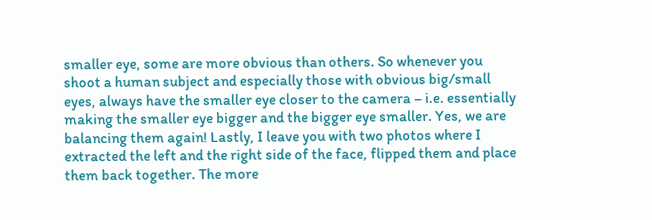smaller eye, some are more obvious than others. So whenever you shoot a human subject and especially those with obvious big/small eyes, always have the smaller eye closer to the camera – i.e. essentially making the smaller eye bigger and the bigger eye smaller. Yes, we are balancing them again! Lastly, I leave you with two photos where I extracted the left and the right side of the face, flipped them and place them back together. The more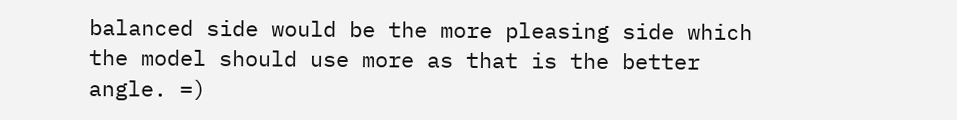balanced side would be the more pleasing side which the model should use more as that is the better angle. =)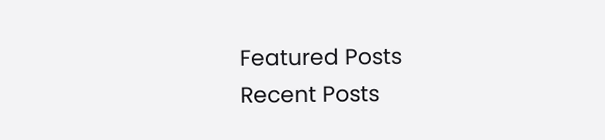Featured Posts
Recent Posts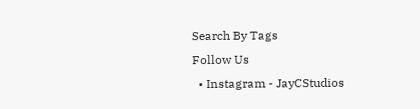Search By Tags
Follow Us
  • Instagram - JayCStudios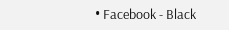• Facebook - Black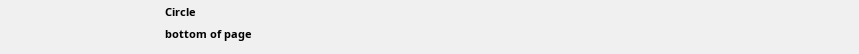Circle
bottom of page